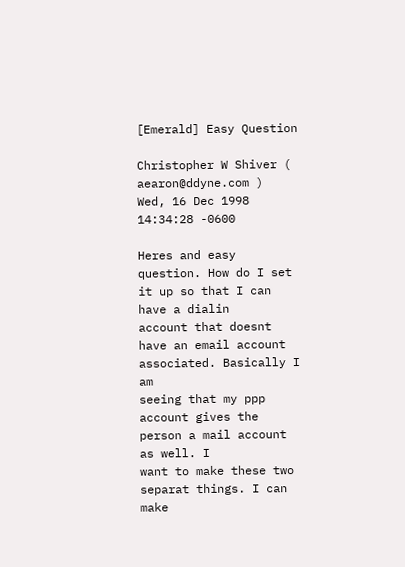[Emerald] Easy Question

Christopher W Shiver ( aearon@ddyne.com )
Wed, 16 Dec 1998 14:34:28 -0600

Heres and easy question. How do I set it up so that I can have a dialin
account that doesnt have an email account associated. Basically I am
seeing that my ppp account gives the person a mail account as well. I
want to make these two separat things. I can make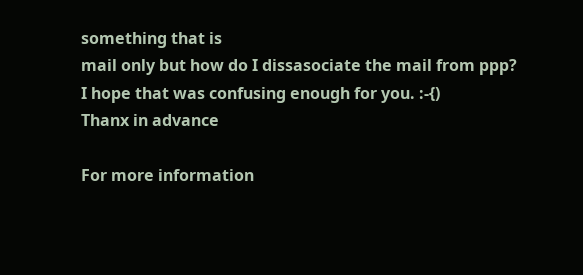something that is
mail only but how do I dissasociate the mail from ppp?
I hope that was confusing enough for you. :-{)
Thanx in advance

For more information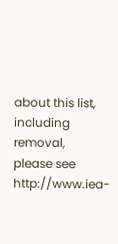about this list, including removal,
please see http://www.iea-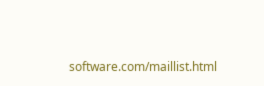software.com/maillist.html